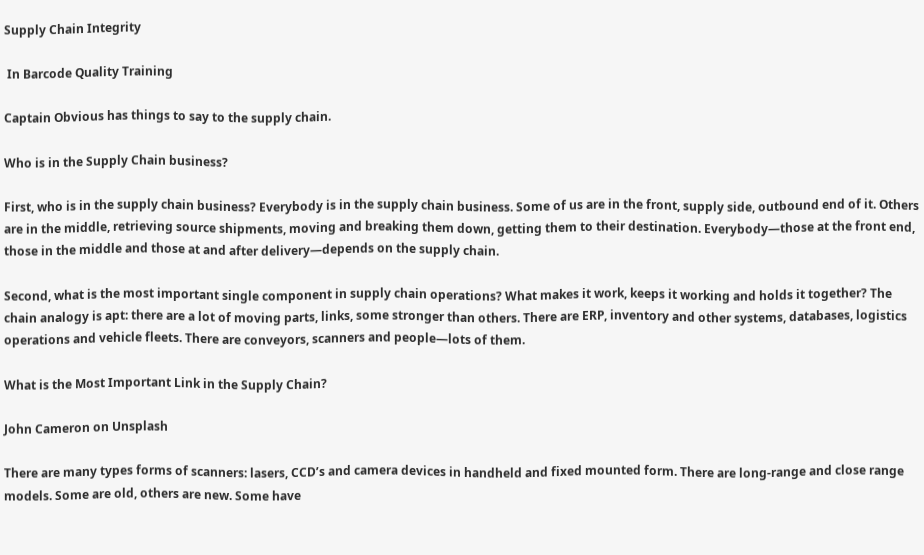Supply Chain Integrity

 In Barcode Quality Training

Captain Obvious has things to say to the supply chain.

Who is in the Supply Chain business?

First, who is in the supply chain business? Everybody is in the supply chain business. Some of us are in the front, supply side, outbound end of it. Others are in the middle, retrieving source shipments, moving and breaking them down, getting them to their destination. Everybody—those at the front end, those in the middle and those at and after delivery—depends on the supply chain.

Second, what is the most important single component in supply chain operations? What makes it work, keeps it working and holds it together? The chain analogy is apt: there are a lot of moving parts, links, some stronger than others. There are ERP, inventory and other systems, databases, logistics operations and vehicle fleets. There are conveyors, scanners and people—lots of them.

What is the Most Important Link in the Supply Chain?

John Cameron on Unsplash

There are many types forms of scanners: lasers, CCD’s and camera devices in handheld and fixed mounted form. There are long-range and close range models. Some are old, others are new. Some have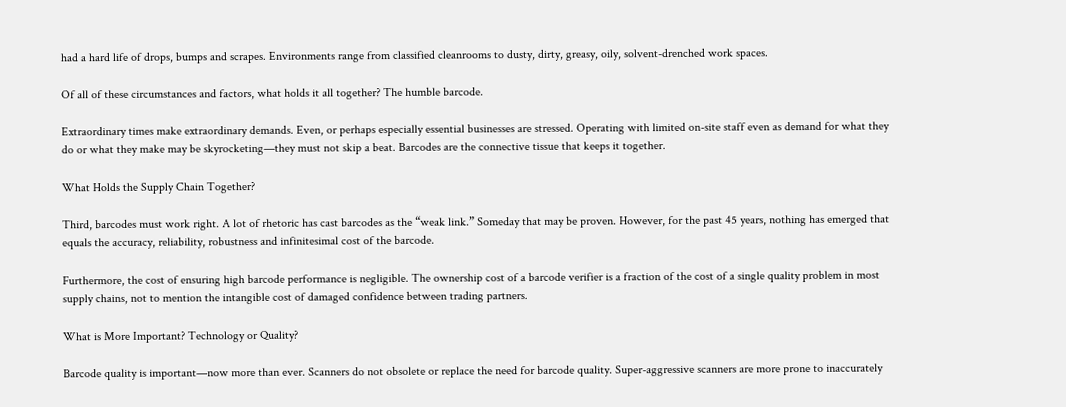had a hard life of drops, bumps and scrapes. Environments range from classified cleanrooms to dusty, dirty, greasy, oily, solvent-drenched work spaces.

Of all of these circumstances and factors, what holds it all together? The humble barcode.

Extraordinary times make extraordinary demands. Even, or perhaps especially essential businesses are stressed. Operating with limited on-site staff even as demand for what they do or what they make may be skyrocketing—they must not skip a beat. Barcodes are the connective tissue that keeps it together.

What Holds the Supply Chain Together?

Third, barcodes must work right. A lot of rhetoric has cast barcodes as the “weak link.” Someday that may be proven. However, for the past 45 years, nothing has emerged that equals the accuracy, reliability, robustness and infinitesimal cost of the barcode.

Furthermore, the cost of ensuring high barcode performance is negligible. The ownership cost of a barcode verifier is a fraction of the cost of a single quality problem in most supply chains, not to mention the intangible cost of damaged confidence between trading partners.

What is More Important? Technology or Quality?

Barcode quality is important—now more than ever. Scanners do not obsolete or replace the need for barcode quality. Super-aggressive scanners are more prone to inaccurately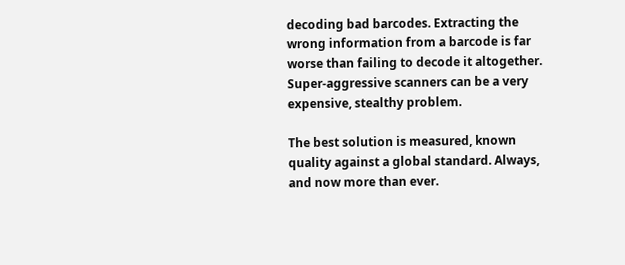decoding bad barcodes. Extracting the wrong information from a barcode is far worse than failing to decode it altogether. Super-aggressive scanners can be a very expensive, stealthy problem.

The best solution is measured, known quality against a global standard. Always, and now more than ever.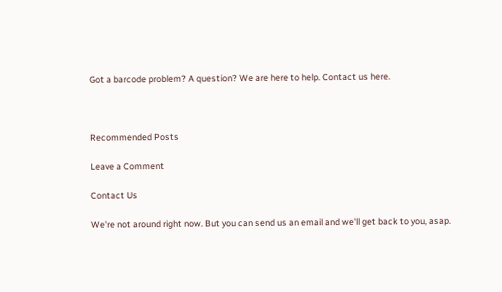Got a barcode problem? A question? We are here to help. Contact us here.



Recommended Posts

Leave a Comment

Contact Us

We're not around right now. But you can send us an email and we'll get back to you, asap.